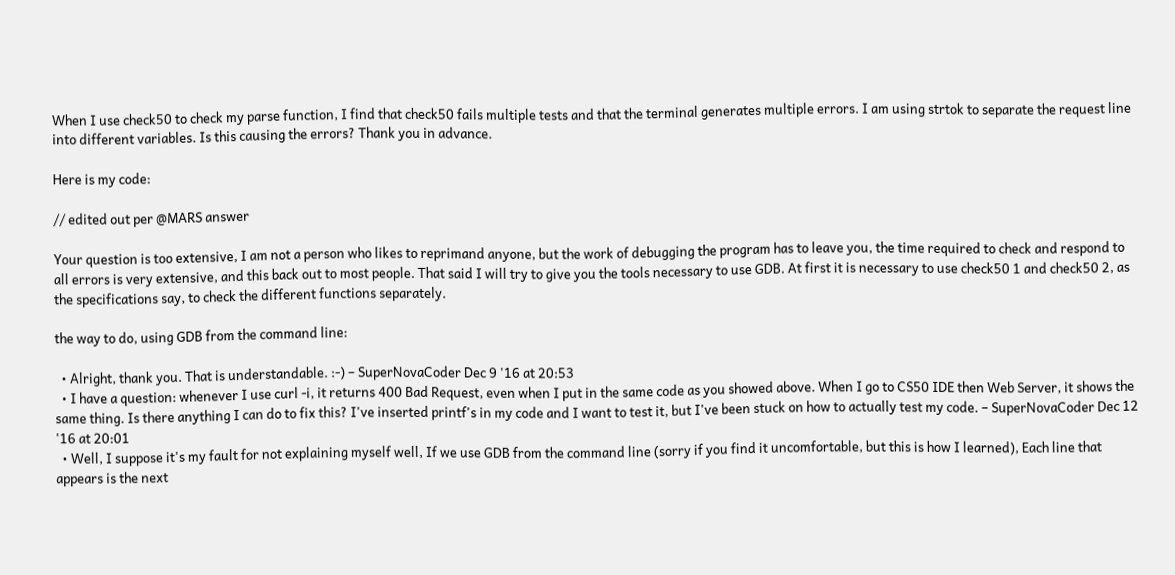When I use check50 to check my parse function, I find that check50 fails multiple tests and that the terminal generates multiple errors. I am using strtok to separate the request line into different variables. Is this causing the errors? Thank you in advance.

Here is my code:

// edited out per @MARS answer

Your question is too extensive, I am not a person who likes to reprimand anyone, but the work of debugging the program has to leave you, the time required to check and respond to all errors is very extensive, and this back out to most people. That said I will try to give you the tools necessary to use GDB. At first it is necessary to use check50 1 and check50 2, as the specifications say, to check the different functions separately.

the way to do, using GDB from the command line:

  • Alright, thank you. That is understandable. :-) – SuperNovaCoder Dec 9 '16 at 20:53
  • I have a question: whenever I use curl -i, it returns 400 Bad Request, even when I put in the same code as you showed above. When I go to CS50 IDE then Web Server, it shows the same thing. Is there anything I can do to fix this? I've inserted printf's in my code and I want to test it, but I've been stuck on how to actually test my code. – SuperNovaCoder Dec 12 '16 at 20:01
  • Well, I suppose it's my fault for not explaining myself well, If we use GDB from the command line (sorry if you find it uncomfortable, but this is how I learned), Each line that appears is the next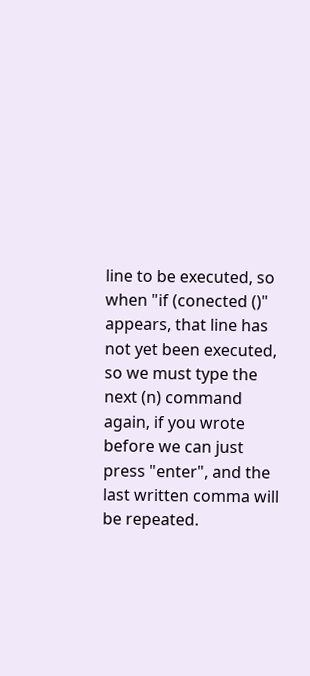line to be executed, so when "if (conected ()" appears, that line has not yet been executed, so we must type the next (n) command again, if you wrote before we can just press "enter", and the last written comma will be repeated.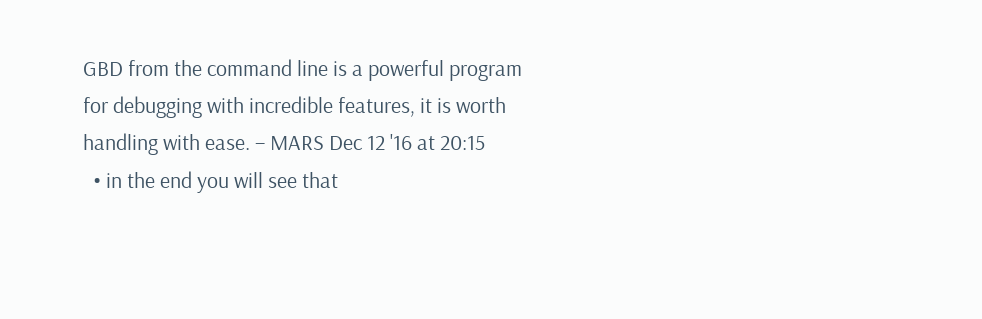GBD from the command line is a powerful program for debugging with incredible features, it is worth handling with ease. – MARS Dec 12 '16 at 20:15
  • in the end you will see that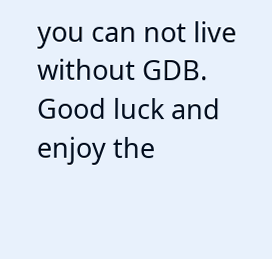you can not live without GDB. Good luck and enjoy the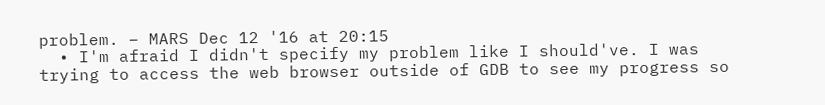problem. – MARS Dec 12 '16 at 20:15
  • I'm afraid I didn't specify my problem like I should've. I was trying to access the web browser outside of GDB to see my progress so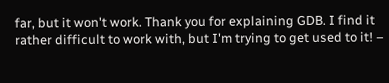far, but it won't work. Thank you for explaining GDB. I find it rather difficult to work with, but I'm trying to get used to it! –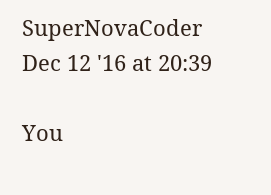SuperNovaCoder Dec 12 '16 at 20:39

You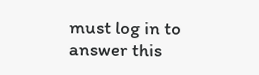must log in to answer this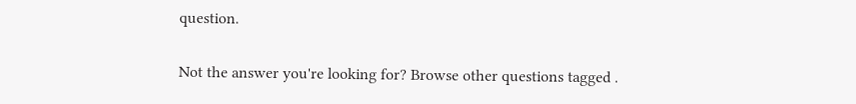question.

Not the answer you're looking for? Browse other questions tagged .